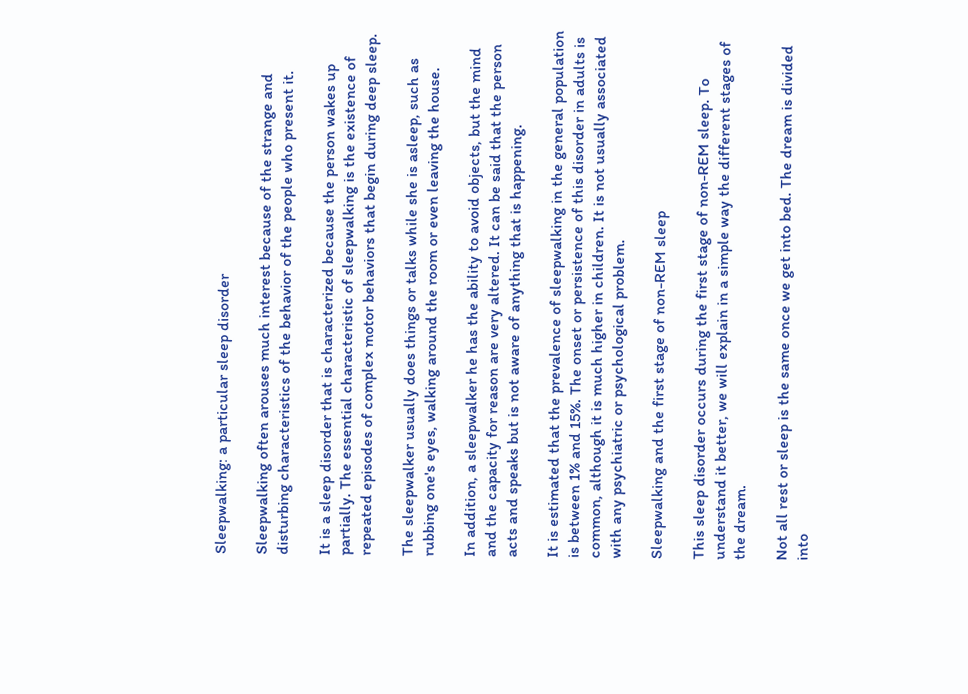Sleepwalking: a particular sleep disorder

Sleepwalking often arouses much interest because of the strange and disturbing characteristics of the behavior of the people who present it.

It is a sleep disorder that is characterized because the person wakes up partially. The essential characteristic of sleepwalking is the existence of repeated episodes of complex motor behaviors that begin during deep sleep.

The sleepwalker usually does things or talks while she is asleep, such as rubbing one's eyes, walking around the room or even leaving the house.

In addition, a sleepwalker he has the ability to avoid objects, but the mind and the capacity for reason are very altered. It can be said that the person acts and speaks but is not aware of anything that is happening.

It is estimated that the prevalence of sleepwalking in the general population is between 1% and 15%. The onset or persistence of this disorder in adults is common, although it is much higher in children. It is not usually associated with any psychiatric or psychological problem.

Sleepwalking and the first stage of non-REM sleep

This sleep disorder occurs during the first stage of non-REM sleep. To understand it better, we will explain in a simple way the different stages of the dream.

Not all rest or sleep is the same once we get into bed. The dream is divided into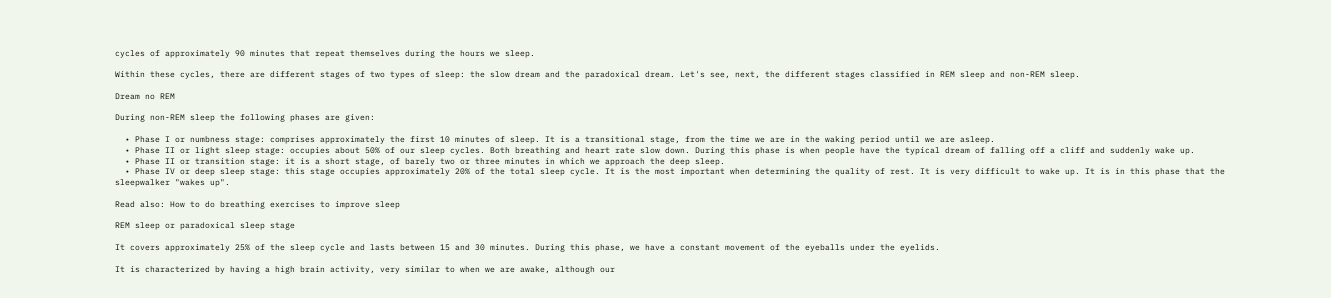cycles of approximately 90 minutes that repeat themselves during the hours we sleep.

Within these cycles, there are different stages of two types of sleep: the slow dream and the paradoxical dream. Let's see, next, the different stages classified in REM sleep and non-REM sleep.

Dream no REM

During non-REM sleep the following phases are given:

  • Phase I or numbness stage: comprises approximately the first 10 minutes of sleep. It is a transitional stage, from the time we are in the waking period until we are asleep.
  • Phase II or light sleep stage: occupies about 50% of our sleep cycles. Both breathing and heart rate slow down. During this phase is when people have the typical dream of falling off a cliff and suddenly wake up.
  • Phase II or transition stage: it is a short stage, of barely two or three minutes in which we approach the deep sleep.
  • Phase IV or deep sleep stage: this stage occupies approximately 20% of the total sleep cycle. It is the most important when determining the quality of rest. It is very difficult to wake up. It is in this phase that the sleepwalker "wakes up".

Read also: How to do breathing exercises to improve sleep

REM sleep or paradoxical sleep stage

It covers approximately 25% of the sleep cycle and lasts between 15 and 30 minutes. During this phase, we have a constant movement of the eyeballs under the eyelids.

It is characterized by having a high brain activity, very similar to when we are awake, although our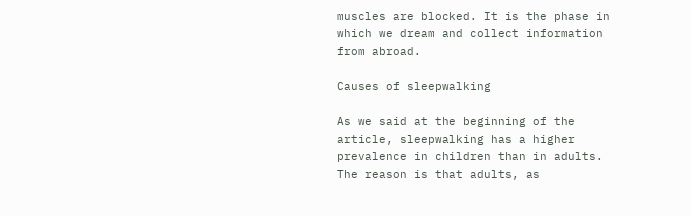muscles are blocked. It is the phase in which we dream and collect information from abroad.

Causes of sleepwalking

As we said at the beginning of the article, sleepwalking has a higher prevalence in children than in adults. The reason is that adults, as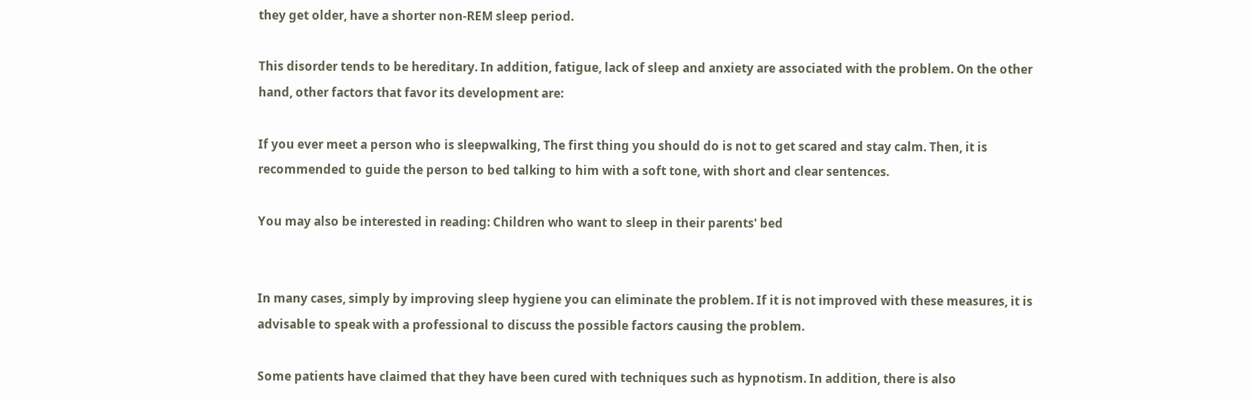they get older, have a shorter non-REM sleep period.

This disorder tends to be hereditary. In addition, fatigue, lack of sleep and anxiety are associated with the problem. On the other hand, other factors that favor its development are:

If you ever meet a person who is sleepwalking, The first thing you should do is not to get scared and stay calm. Then, it is recommended to guide the person to bed talking to him with a soft tone, with short and clear sentences.

You may also be interested in reading: Children who want to sleep in their parents' bed


In many cases, simply by improving sleep hygiene you can eliminate the problem. If it is not improved with these measures, it is advisable to speak with a professional to discuss the possible factors causing the problem.

Some patients have claimed that they have been cured with techniques such as hypnotism. In addition, there is also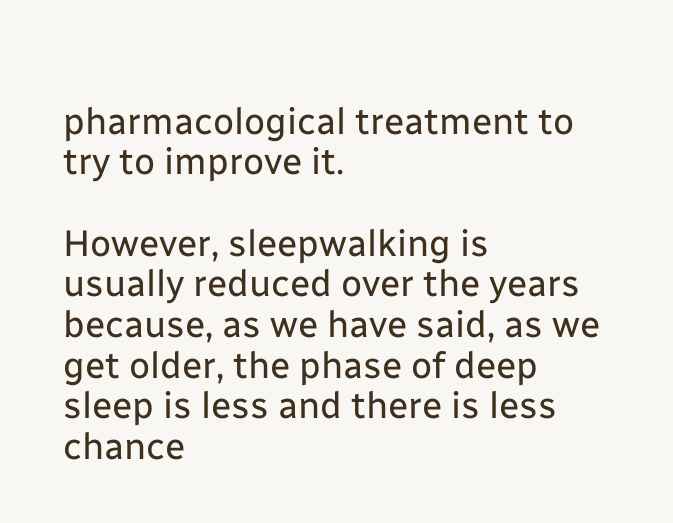pharmacological treatment to try to improve it.

However, sleepwalking is usually reduced over the years because, as we have said, as we get older, the phase of deep sleep is less and there is less chance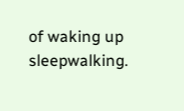of waking up sleepwalking.